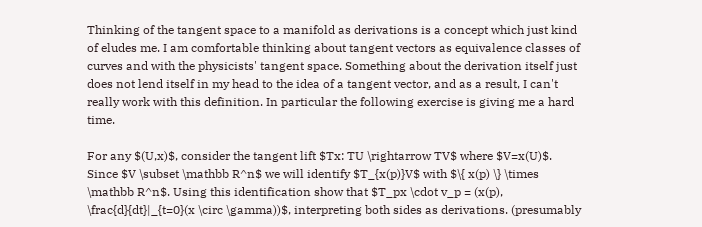Thinking of the tangent space to a manifold as derivations is a concept which just kind of eludes me. I am comfortable thinking about tangent vectors as equivalence classes of curves and with the physicists' tangent space. Something about the derivation itself just does not lend itself in my head to the idea of a tangent vector, and as a result, I can't really work with this definition. In particular the following exercise is giving me a hard time.

For any $(U,x)$, consider the tangent lift $Tx: TU \rightarrow TV$ where $V=x(U)$. Since $V \subset \mathbb R^n$ we will identify $T_{x(p)}V$ with $\{ x(p) \} \times \mathbb R^n$. Using this identification show that $T_px \cdot v_p = (x(p), \frac{d}{dt}|_{t=0}(x \circ \gamma))$, interpreting both sides as derivations. (presumably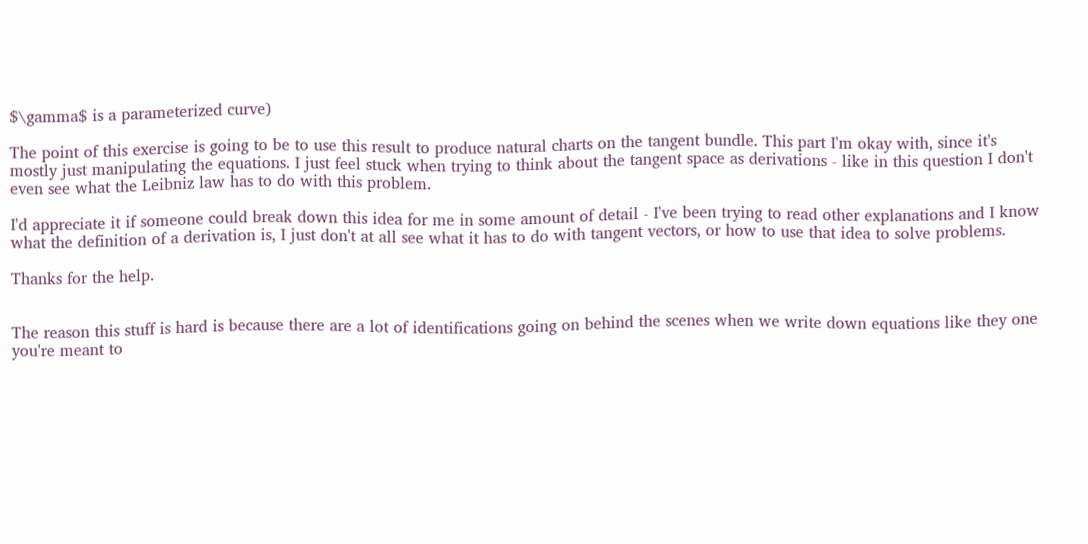$\gamma$ is a parameterized curve)

The point of this exercise is going to be to use this result to produce natural charts on the tangent bundle. This part I'm okay with, since it's mostly just manipulating the equations. I just feel stuck when trying to think about the tangent space as derivations - like in this question I don't even see what the Leibniz law has to do with this problem.

I'd appreciate it if someone could break down this idea for me in some amount of detail - I've been trying to read other explanations and I know what the definition of a derivation is, I just don't at all see what it has to do with tangent vectors, or how to use that idea to solve problems.

Thanks for the help.


The reason this stuff is hard is because there are a lot of identifications going on behind the scenes when we write down equations like they one you're meant to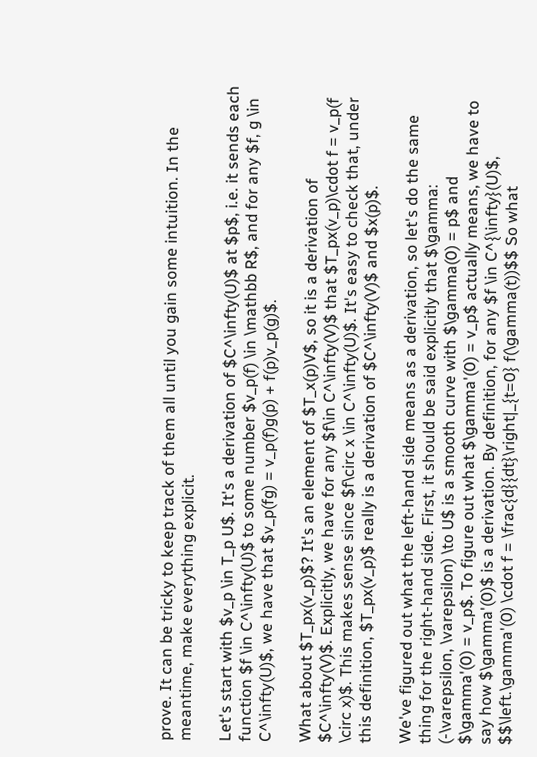prove. It can be tricky to keep track of them all until you gain some intuition. In the meantime, make everything explicit.

Let's start with $v_p \in T_p U$. It's a derivation of $C^\infty(U)$ at $p$, i.e. it sends each function $f \in C^\infty(U)$ to some number $v_p(f) \in \mathbb R$, and for any $f, g \in C^\infty(U)$, we have that $v_p(fg) = v_p(f)g(p) + f(p)v_p(g)$.

What about $T_px(v_p)$? It's an element of $T_x(p)V$, so it is a derivation of $C^\infty(V)$. Explicitly, we have for any $f\in C^\infty(V)$ that $T_px(v_p)\cdot f = v_p(f \circ x)$. This makes sense since $f\circ x \in C^\infty(U)$. It's easy to check that, under this definition, $T_px(v_p)$ really is a derivation of $C^\infty(V)$ and $x(p)$.

We've figured out what the left-hand side means as a derivation, so let's do the same thing for the right-hand side. First, it should be said explicitly that $\gamma: (-\varepsilon, \varepsilon) \to U$ is a smooth curve with $\gamma(0) = p$ and $\gamma'(0) = v_p$. To figure out what $\gamma'(0) = v_p$ actually means, we have to say how $\gamma'(0)$ is a derivation. By definition, for any $f \in C^{\infty}(U)$, $$\left.\gamma'(0) \cdot f = \frac{d}{dt}\right|_{t=0} f(\gamma(t))$$ So what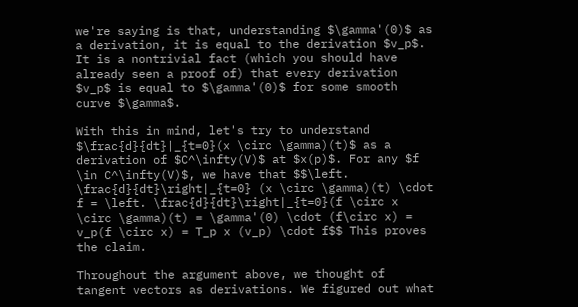we're saying is that, understanding $\gamma'(0)$ as a derivation, it is equal to the derivation $v_p$. It is a nontrivial fact (which you should have already seen a proof of) that every derivation $v_p$ is equal to $\gamma'(0)$ for some smooth curve $\gamma$.

With this in mind, let's try to understand $\frac{d}{dt}|_{t=0}(x \circ \gamma)(t)$ as a derivation of $C^\infty(V)$ at $x(p)$. For any $f \in C^\infty(V)$, we have that $$\left. \frac{d}{dt}\right|_{t=0} (x \circ \gamma)(t) \cdot f = \left. \frac{d}{dt}\right|_{t=0}(f \circ x \circ \gamma)(t) = \gamma'(0) \cdot (f\circ x) = v_p(f \circ x) = T_p x (v_p) \cdot f$$ This proves the claim.

Throughout the argument above, we thought of tangent vectors as derivations. We figured out what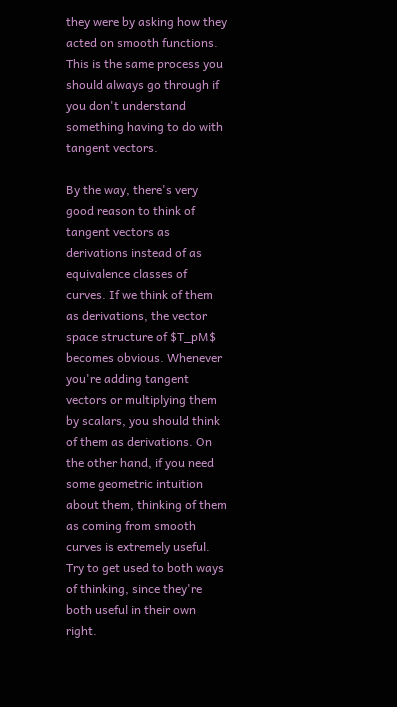they were by asking how they acted on smooth functions. This is the same process you should always go through if you don't understand something having to do with tangent vectors.

By the way, there's very good reason to think of tangent vectors as derivations instead of as equivalence classes of curves. If we think of them as derivations, the vector space structure of $T_pM$ becomes obvious. Whenever you're adding tangent vectors or multiplying them by scalars, you should think of them as derivations. On the other hand, if you need some geometric intuition about them, thinking of them as coming from smooth curves is extremely useful. Try to get used to both ways of thinking, since they're both useful in their own right.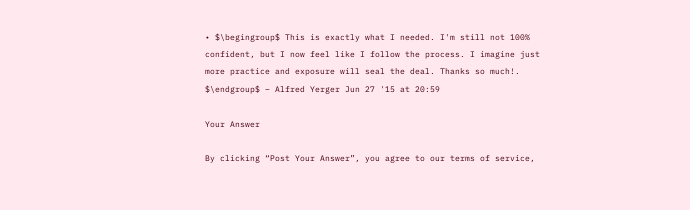• $\begingroup$ This is exactly what I needed. I'm still not 100% confident, but I now feel like I follow the process. I imagine just more practice and exposure will seal the deal. Thanks so much!. $\endgroup$ – Alfred Yerger Jun 27 '15 at 20:59

Your Answer

By clicking “Post Your Answer”, you agree to our terms of service,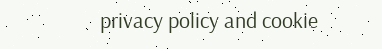privacy policy and cookie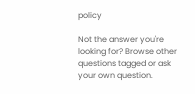policy

Not the answer you're looking for? Browse other questions tagged or ask your own question.